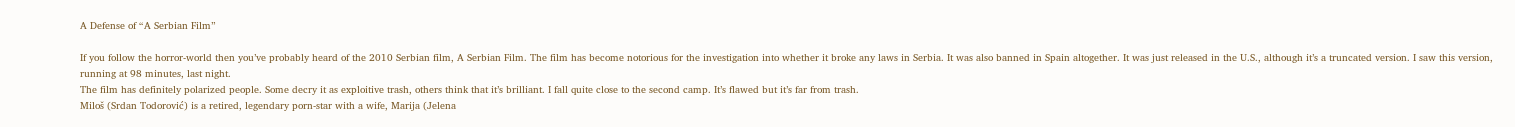A Defense of “A Serbian Film”

If you follow the horror-world then you’ve probably heard of the 2010 Serbian film, A Serbian Film. The film has become notorious for the investigation into whether it broke any laws in Serbia. It was also banned in Spain altogether. It was just released in the U.S., although it’s a truncated version. I saw this version, running at 98 minutes, last night.
The film has definitely polarized people. Some decry it as exploitive trash, others think that it’s brilliant. I fall quite close to the second camp. It’s flawed but it’s far from trash.
Miloš (Srdan Todorović) is a retired, legendary porn-star with a wife, Marija (Jelena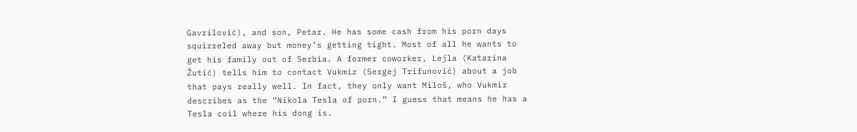Gavrilović), and son, Petar. He has some cash from his porn days squirreled away but money’s getting tight. Most of all he wants to get his family out of Serbia. A former coworker, Lejla (Katarina Žutić) tells him to contact Vukmir (Sergej Trifunović) about a job that pays really well. In fact, they only want Miloš, who Vukmir describes as the “Nikola Tesla of porn.” I guess that means he has a Tesla coil where his dong is.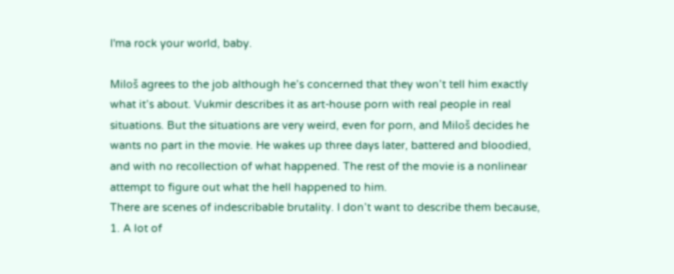I'ma rock your world, baby.

Miloš agrees to the job although he’s concerned that they won’t tell him exactly what it’s about. Vukmir describes it as art-house porn with real people in real situations. But the situations are very weird, even for porn, and Miloš decides he wants no part in the movie. He wakes up three days later, battered and bloodied, and with no recollection of what happened. The rest of the movie is a nonlinear attempt to figure out what the hell happened to him.
There are scenes of indescribable brutality. I don’t want to describe them because, 1. A lot of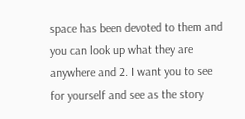space has been devoted to them and you can look up what they are anywhere and 2. I want you to see for yourself and see as the story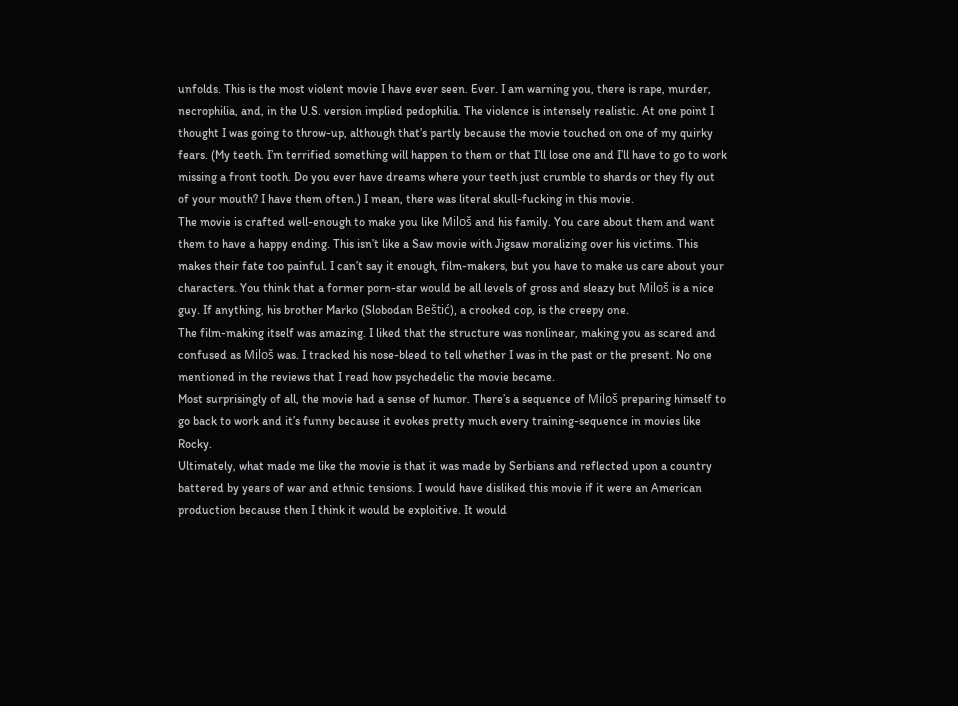unfolds. This is the most violent movie I have ever seen. Ever. I am warning you, there is rape, murder, necrophilia, and, in the U.S. version implied pedophilia. The violence is intensely realistic. At one point I thought I was going to throw-up, although that’s partly because the movie touched on one of my quirky fears. (My teeth. I’m terrified something will happen to them or that I’ll lose one and I’ll have to go to work missing a front tooth. Do you ever have dreams where your teeth just crumble to shards or they fly out of your mouth? I have them often.) I mean, there was literal skull-fucking in this movie.
The movie is crafted well-enough to make you like Miloš and his family. You care about them and want them to have a happy ending. This isn’t like a Saw movie with Jigsaw moralizing over his victims. This makes their fate too painful. I can’t say it enough, film-makers, but you have to make us care about your characters. You think that a former porn-star would be all levels of gross and sleazy but Miloš is a nice guy. If anything, his brother Marko (Slobodan Beštić), a crooked cop, is the creepy one.
The film-making itself was amazing. I liked that the structure was nonlinear, making you as scared and confused as Miloš was. I tracked his nose-bleed to tell whether I was in the past or the present. No one mentioned in the reviews that I read how psychedelic the movie became.
Most surprisingly of all, the movie had a sense of humor. There’s a sequence of Miloš preparing himself to go back to work and it’s funny because it evokes pretty much every training-sequence in movies like Rocky.
Ultimately, what made me like the movie is that it was made by Serbians and reflected upon a country battered by years of war and ethnic tensions. I would have disliked this movie if it were an American production because then I think it would be exploitive. It would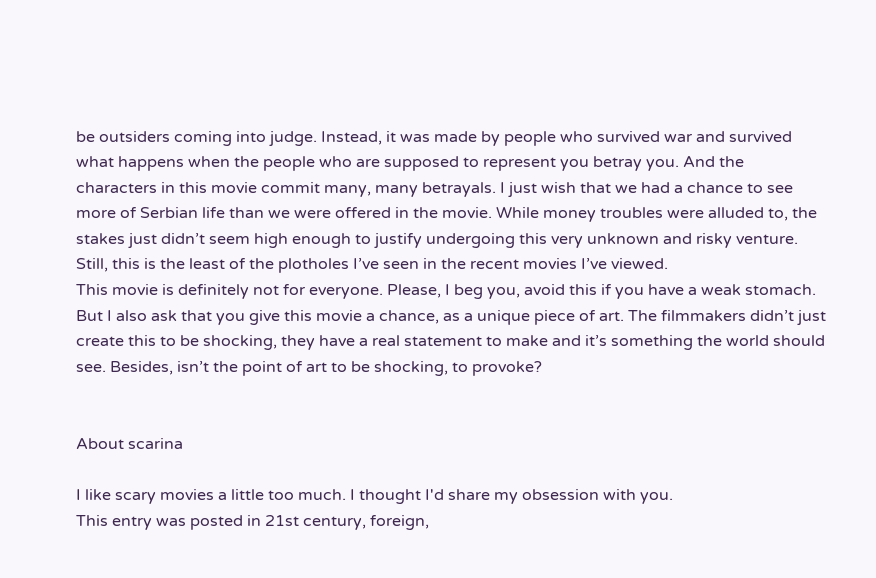be outsiders coming into judge. Instead, it was made by people who survived war and survived what happens when the people who are supposed to represent you betray you. And the characters in this movie commit many, many betrayals. I just wish that we had a chance to see more of Serbian life than we were offered in the movie. While money troubles were alluded to, the stakes just didn’t seem high enough to justify undergoing this very unknown and risky venture. Still, this is the least of the plotholes I’ve seen in the recent movies I’ve viewed.
This movie is definitely not for everyone. Please, I beg you, avoid this if you have a weak stomach. But I also ask that you give this movie a chance, as a unique piece of art. The filmmakers didn’t just create this to be shocking, they have a real statement to make and it’s something the world should see. Besides, isn’t the point of art to be shocking, to provoke?


About scarina

I like scary movies a little too much. I thought I'd share my obsession with you.
This entry was posted in 21st century, foreign,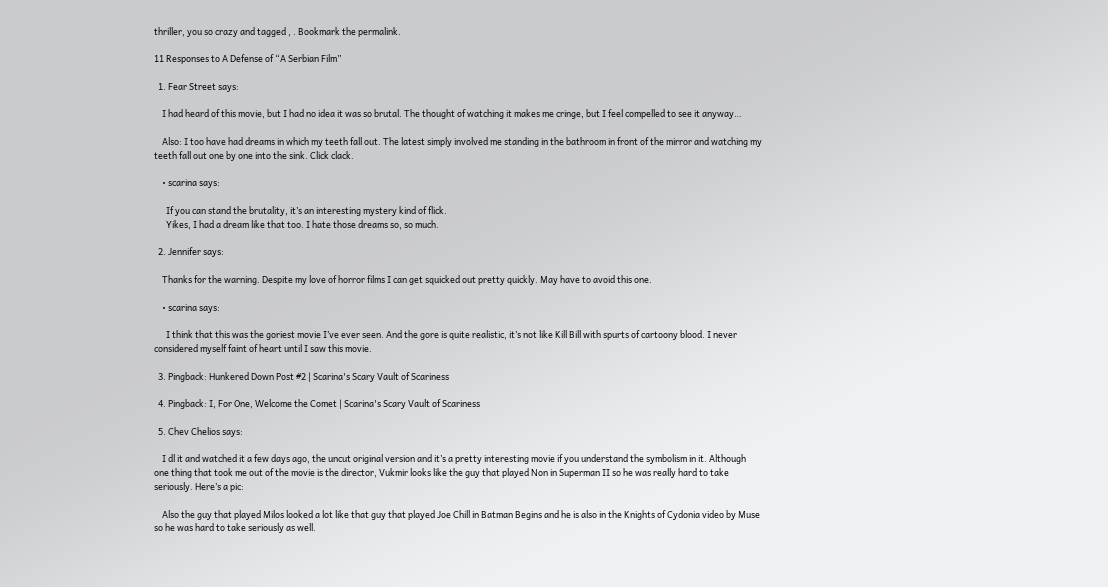thriller, you so crazy and tagged , . Bookmark the permalink.

11 Responses to A Defense of “A Serbian Film”

  1. Fear Street says:

    I had heard of this movie, but I had no idea it was so brutal. The thought of watching it makes me cringe, but I feel compelled to see it anyway…

    Also: I too have had dreams in which my teeth fall out. The latest simply involved me standing in the bathroom in front of the mirror and watching my teeth fall out one by one into the sink. Click clack.

    • scarina says:

      If you can stand the brutality, it’s an interesting mystery kind of flick.
      Yikes, I had a dream like that too. I hate those dreams so, so much.

  2. Jennifer says:

    Thanks for the warning. Despite my love of horror films I can get squicked out pretty quickly. May have to avoid this one.

    • scarina says:

      I think that this was the goriest movie I’ve ever seen. And the gore is quite realistic, it’s not like Kill Bill with spurts of cartoony blood. I never considered myself faint of heart until I saw this movie.

  3. Pingback: Hunkered Down Post #2 | Scarina's Scary Vault of Scariness

  4. Pingback: I, For One, Welcome the Comet | Scarina's Scary Vault of Scariness

  5. Chev Chelios says:

    I dl it and watched it a few days ago, the uncut original version and it’s a pretty interesting movie if you understand the symbolism in it. Although one thing that took me out of the movie is the director, Vukmir looks like the guy that played Non in Superman II so he was really hard to take seriously. Here’s a pic:

    Also the guy that played Milos looked a lot like that guy that played Joe Chill in Batman Begins and he is also in the Knights of Cydonia video by Muse so he was hard to take seriously as well.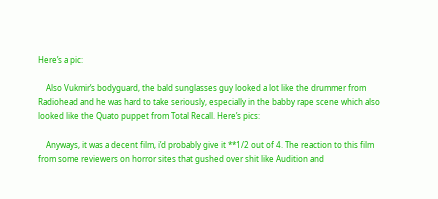Here’s a pic:

    Also Vukmir’s bodyguard, the bald sunglasses guy looked a lot like the drummer from Radiohead and he was hard to take seriously, especially in the babby rape scene which also looked like the Quato puppet from Total Recall. Here’s pics:

    Anyways, it was a decent film, i’d probably give it **1/2 out of 4. The reaction to this film from some reviewers on horror sites that gushed over shit like Audition and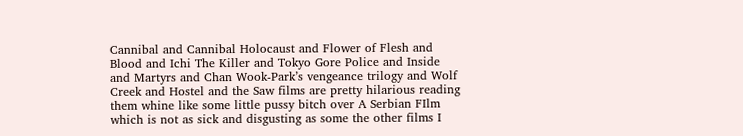Cannibal and Cannibal Holocaust and Flower of Flesh and Blood and Ichi The Killer and Tokyo Gore Police and Inside and Martyrs and Chan Wook-Park’s vengeance trilogy and Wolf Creek and Hostel and the Saw films are pretty hilarious reading them whine like some little pussy bitch over A Serbian FIlm which is not as sick and disgusting as some the other films I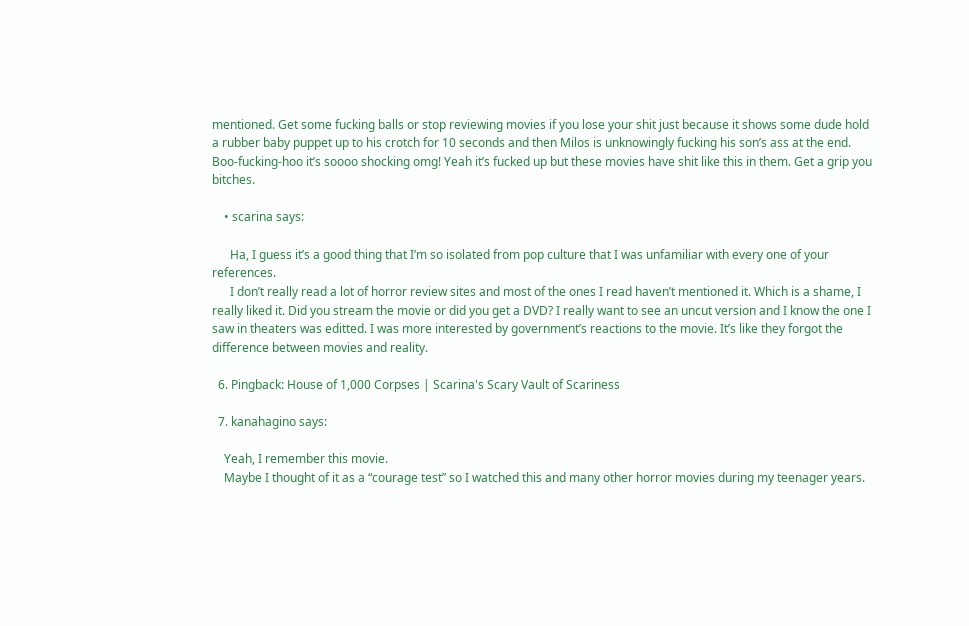mentioned. Get some fucking balls or stop reviewing movies if you lose your shit just because it shows some dude hold a rubber baby puppet up to his crotch for 10 seconds and then Milos is unknowingly fucking his son’s ass at the end. Boo-fucking-hoo it’s soooo shocking omg! Yeah it’s fucked up but these movies have shit like this in them. Get a grip you bitches.

    • scarina says:

      Ha, I guess it’s a good thing that I’m so isolated from pop culture that I was unfamiliar with every one of your references.
      I don’t really read a lot of horror review sites and most of the ones I read haven’t mentioned it. Which is a shame, I really liked it. Did you stream the movie or did you get a DVD? I really want to see an uncut version and I know the one I saw in theaters was editted. I was more interested by government’s reactions to the movie. It’s like they forgot the difference between movies and reality.

  6. Pingback: House of 1,000 Corpses | Scarina's Scary Vault of Scariness

  7. kanahagino says:

    Yeah, I remember this movie.
    Maybe I thought of it as a “courage test” so I watched this and many other horror movies during my teenager years.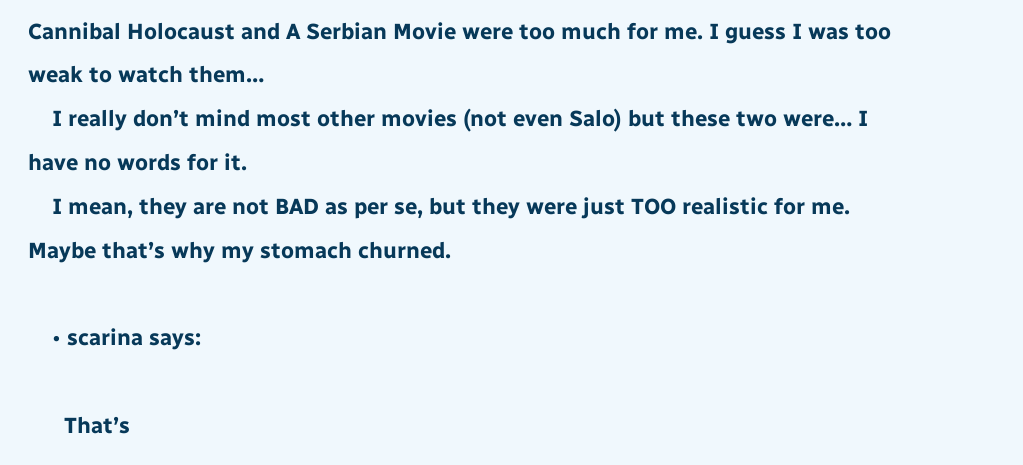Cannibal Holocaust and A Serbian Movie were too much for me. I guess I was too weak to watch them…
    I really don’t mind most other movies (not even Salo) but these two were… I have no words for it.
    I mean, they are not BAD as per se, but they were just TOO realistic for me. Maybe that’s why my stomach churned.

    • scarina says:

      That’s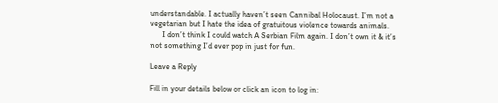understandable. I actually haven’t seen Cannibal Holocaust. I’m not a vegetarian but I hate the idea of gratuitous violence towards animals.
      I don’t think I could watch A Serbian Film again. I don’t own it & it’s not something I’d ever pop in just for fun.

Leave a Reply

Fill in your details below or click an icon to log in: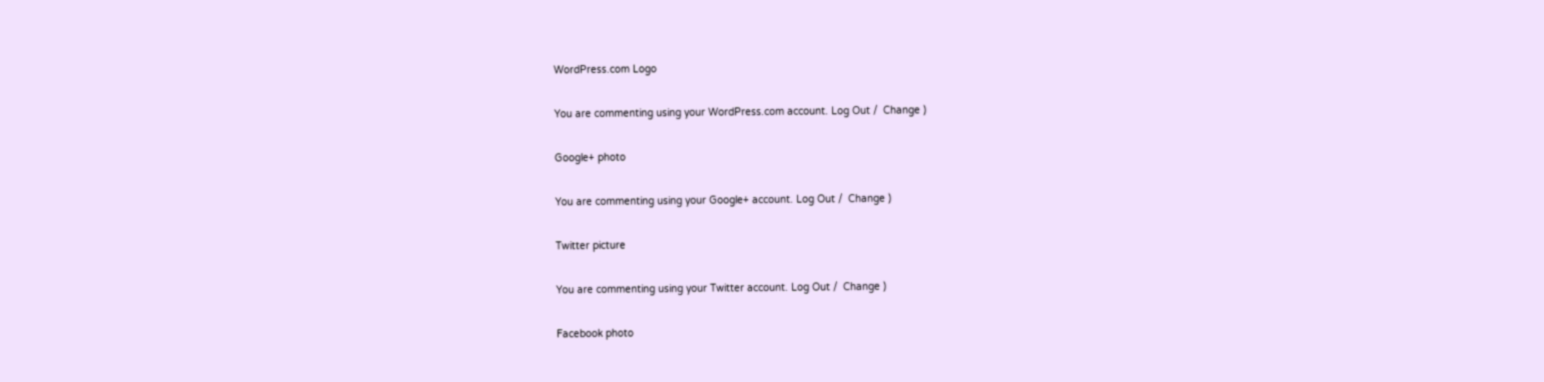WordPress.com Logo

You are commenting using your WordPress.com account. Log Out /  Change )

Google+ photo

You are commenting using your Google+ account. Log Out /  Change )

Twitter picture

You are commenting using your Twitter account. Log Out /  Change )

Facebook photo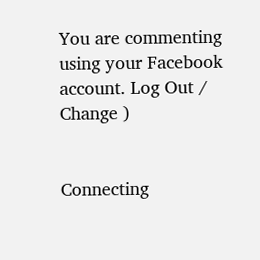You are commenting using your Facebook account. Log Out /  Change )


Connecting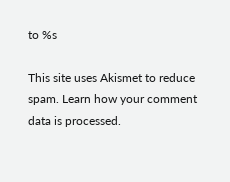to %s

This site uses Akismet to reduce spam. Learn how your comment data is processed.